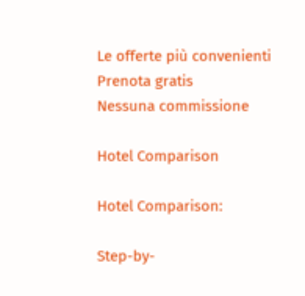Le offerte più convenienti
Prenota gratis
Nessuna commissione

Hotel Comparison

Hotel Comparison:

Step-by-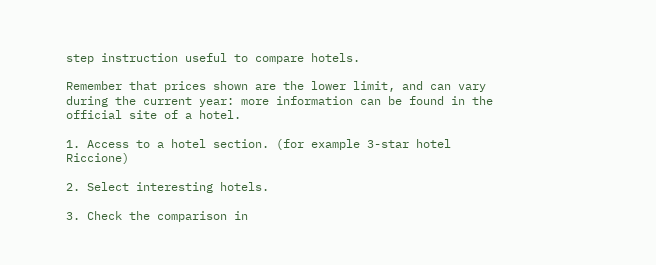step instruction useful to compare hotels.

Remember that prices shown are the lower limit, and can vary during the current year: more information can be found in the official site of a hotel.

1. Access to a hotel section. (for example 3-star hotel Riccione)

2. Select interesting hotels.

3. Check the comparison in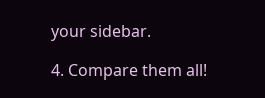your sidebar.

4. Compare them all!